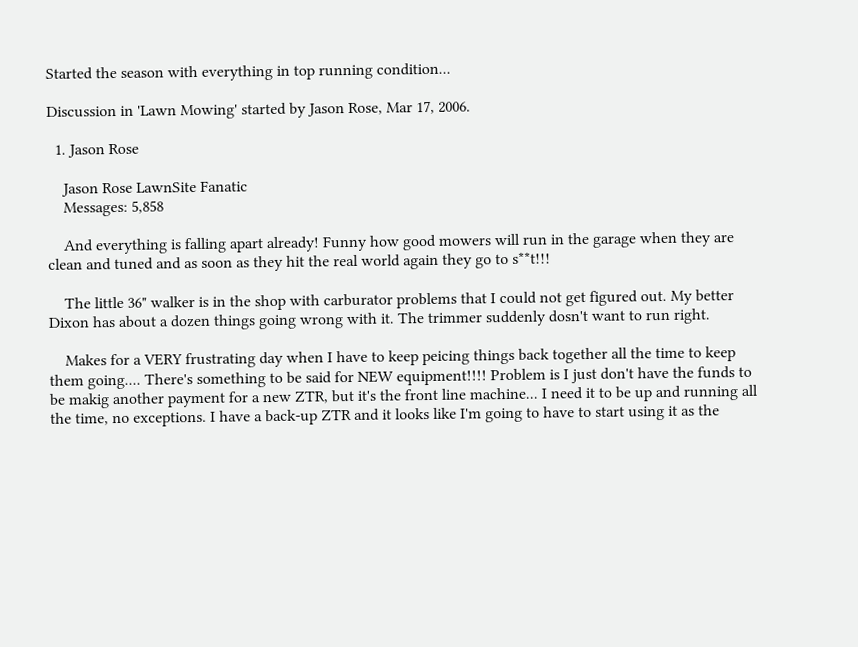Started the season with everything in top running condition...

Discussion in 'Lawn Mowing' started by Jason Rose, Mar 17, 2006.

  1. Jason Rose

    Jason Rose LawnSite Fanatic
    Messages: 5,858

    And everything is falling apart already! Funny how good mowers will run in the garage when they are clean and tuned and as soon as they hit the real world again they go to s**t!!!

    The little 36" walker is in the shop with carburator problems that I could not get figured out. My better Dixon has about a dozen things going wrong with it. The trimmer suddenly dosn't want to run right.

    Makes for a VERY frustrating day when I have to keep peicing things back together all the time to keep them going.... There's something to be said for NEW equipment!!!! Problem is I just don't have the funds to be makig another payment for a new ZTR, but it's the front line machine... I need it to be up and running all the time, no exceptions. I have a back-up ZTR and it looks like I'm going to have to start using it as the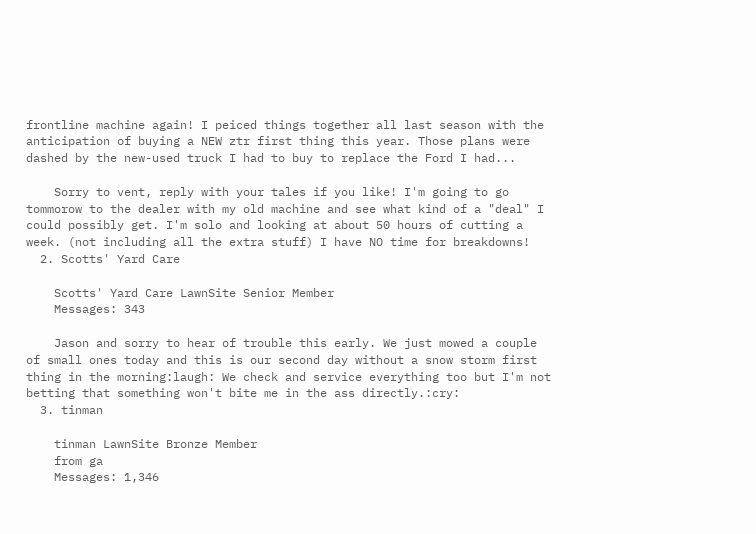frontline machine again! I peiced things together all last season with the anticipation of buying a NEW ztr first thing this year. Those plans were dashed by the new-used truck I had to buy to replace the Ford I had...

    Sorry to vent, reply with your tales if you like! I'm going to go tommorow to the dealer with my old machine and see what kind of a "deal" I could possibly get. I'm solo and looking at about 50 hours of cutting a week. (not including all the extra stuff) I have NO time for breakdowns!
  2. Scotts' Yard Care

    Scotts' Yard Care LawnSite Senior Member
    Messages: 343

    Jason and sorry to hear of trouble this early. We just mowed a couple of small ones today and this is our second day without a snow storm first thing in the morning:laugh: We check and service everything too but I'm not betting that something won't bite me in the ass directly.:cry:
  3. tinman

    tinman LawnSite Bronze Member
    from ga
    Messages: 1,346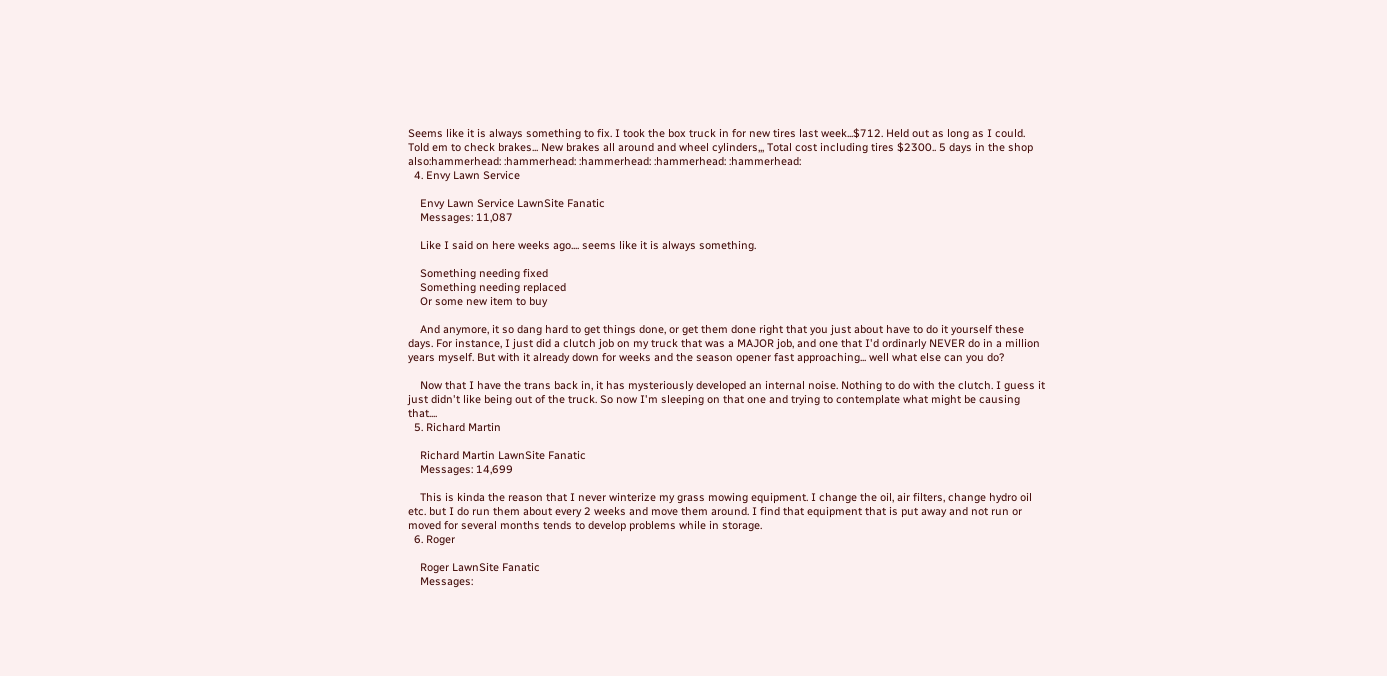Seems like it is always something to fix. I took the box truck in for new tires last week...$712. Held out as long as I could. Told em to check brakes... New brakes all around and wheel cylinders,,, Total cost including tires $2300.. 5 days in the shop also:hammerhead: :hammerhead: :hammerhead: :hammerhead: :hammerhead:
  4. Envy Lawn Service

    Envy Lawn Service LawnSite Fanatic
    Messages: 11,087

    Like I said on here weeks ago.... seems like it is always something.

    Something needing fixed
    Something needing replaced
    Or some new item to buy

    And anymore, it so dang hard to get things done, or get them done right that you just about have to do it yourself these days. For instance, I just did a clutch job on my truck that was a MAJOR job, and one that I'd ordinarly NEVER do in a million years myself. But with it already down for weeks and the season opener fast approaching... well what else can you do?

    Now that I have the trans back in, it has mysteriously developed an internal noise. Nothing to do with the clutch. I guess it just didn't like being out of the truck. So now I'm sleeping on that one and trying to contemplate what might be causing that....
  5. Richard Martin

    Richard Martin LawnSite Fanatic
    Messages: 14,699

    This is kinda the reason that I never winterize my grass mowing equipment. I change the oil, air filters, change hydro oil etc. but I do run them about every 2 weeks and move them around. I find that equipment that is put away and not run or moved for several months tends to develop problems while in storage.
  6. Roger

    Roger LawnSite Fanatic
    Messages: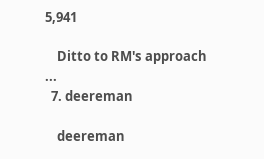5,941

    Ditto to RM's approach ...
  7. deereman

    deereman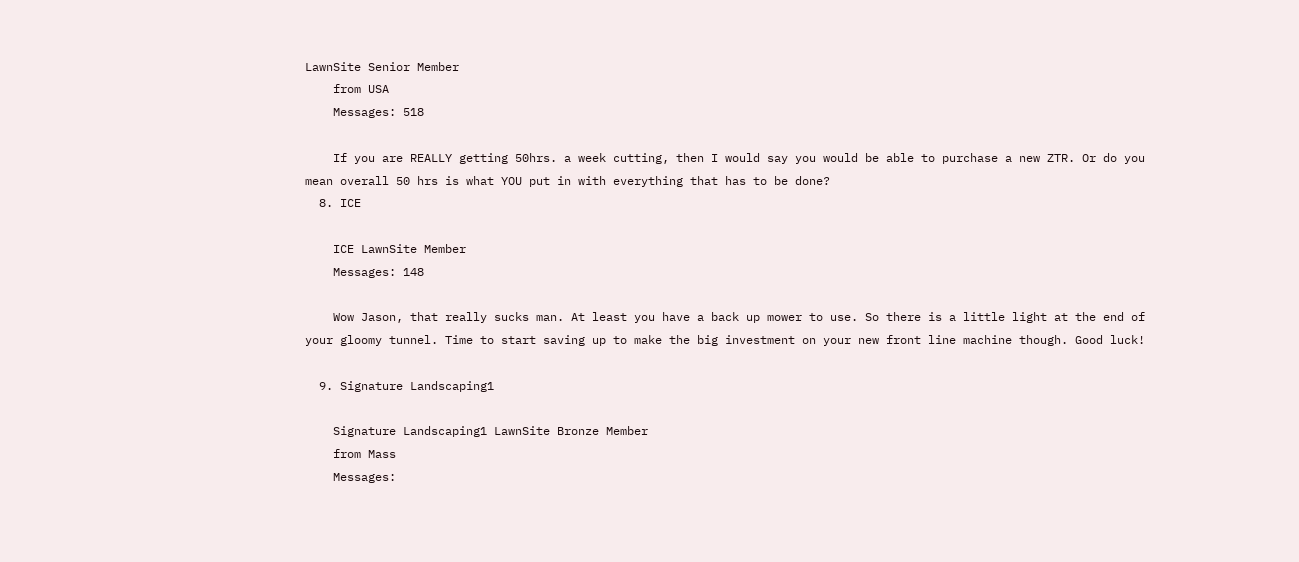LawnSite Senior Member
    from USA
    Messages: 518

    If you are REALLY getting 50hrs. a week cutting, then I would say you would be able to purchase a new ZTR. Or do you mean overall 50 hrs is what YOU put in with everything that has to be done?
  8. ICE

    ICE LawnSite Member
    Messages: 148

    Wow Jason, that really sucks man. At least you have a back up mower to use. So there is a little light at the end of your gloomy tunnel. Time to start saving up to make the big investment on your new front line machine though. Good luck!

  9. Signature Landscaping1

    Signature Landscaping1 LawnSite Bronze Member
    from Mass
    Messages: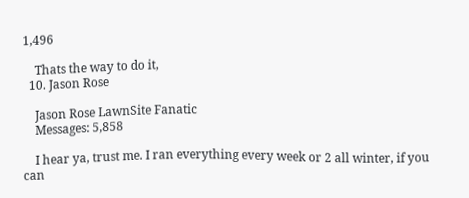1,496

    Thats the way to do it,
  10. Jason Rose

    Jason Rose LawnSite Fanatic
    Messages: 5,858

    I hear ya, trust me. I ran everything every week or 2 all winter, if you can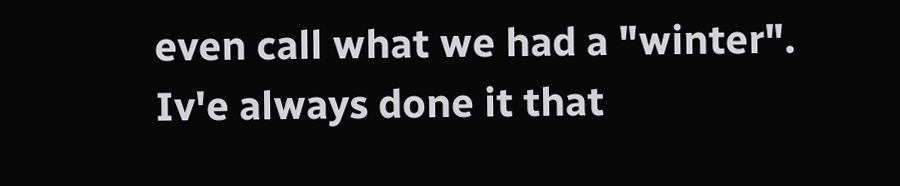even call what we had a "winter". Iv'e always done it that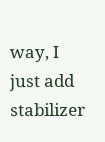way, I just add stabilizer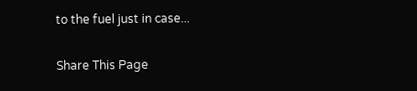to the fuel just in case...

Share This Page